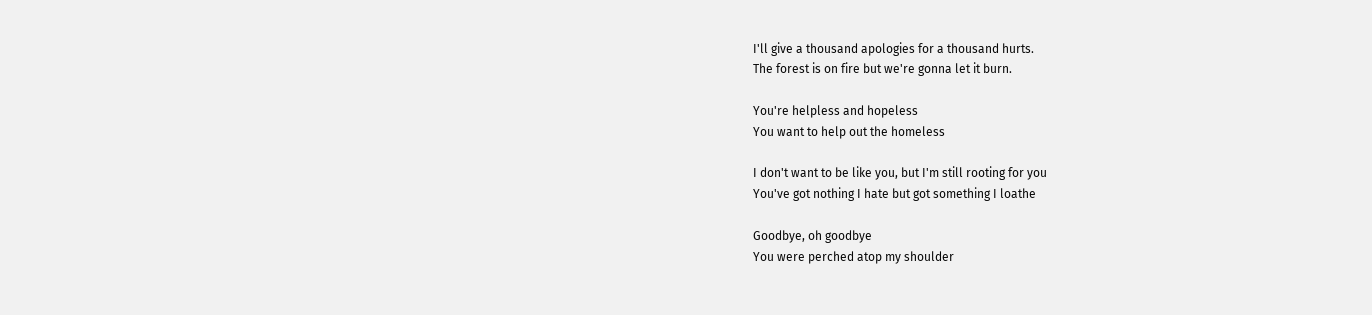I'll give a thousand apologies for a thousand hurts.
The forest is on fire but we're gonna let it burn.

You're helpless and hopeless
You want to help out the homeless

I don't want to be like you, but I'm still rooting for you
You've got nothing I hate but got something I loathe

Goodbye, oh goodbye
You were perched atop my shoulder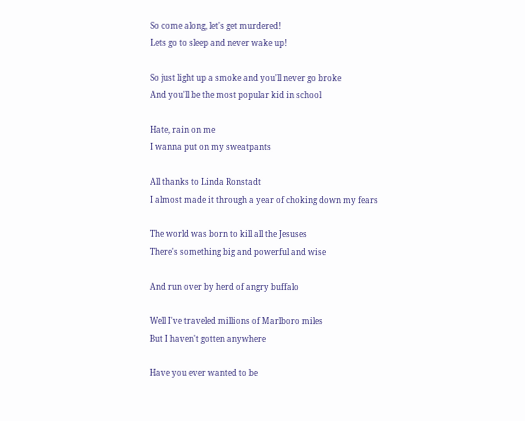So come along, let's get murdered!
Lets go to sleep and never wake up!

So just light up a smoke and you'll never go broke
And you'll be the most popular kid in school

Hate, rain on me
I wanna put on my sweatpants

All thanks to Linda Ronstadt
I almost made it through a year of choking down my fears

The world was born to kill all the Jesuses
There's something big and powerful and wise

And run over by herd of angry buffalo

Well I've traveled millions of Marlboro miles
But I haven't gotten anywhere

Have you ever wanted to be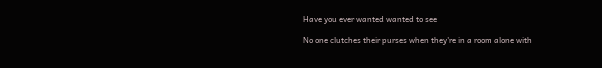Have you ever wanted wanted to see

No one clutches their purses when they're in a room alone with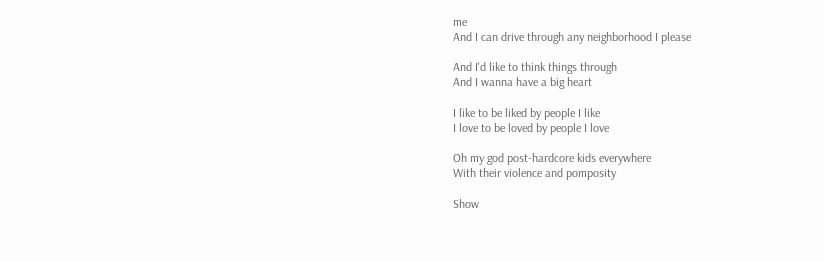me
And I can drive through any neighborhood I please

And I'd like to think things through
And I wanna have a big heart

I like to be liked by people I like
I love to be loved by people I love

Oh my god post-hardcore kids everywhere
With their violence and pomposity

Show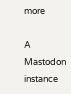more

A Mastodon instance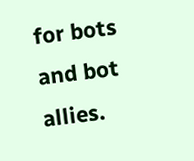for bots and bot allies.